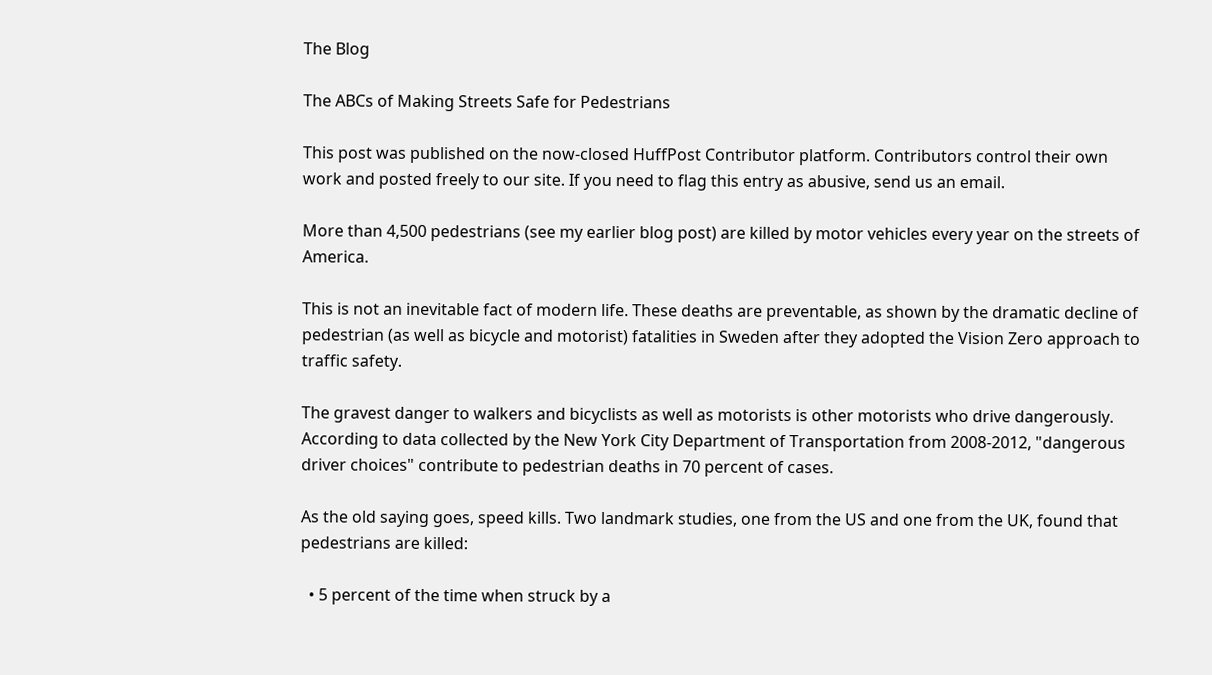The Blog

The ABCs of Making Streets Safe for Pedestrians

This post was published on the now-closed HuffPost Contributor platform. Contributors control their own work and posted freely to our site. If you need to flag this entry as abusive, send us an email.

More than 4,500 pedestrians (see my earlier blog post) are killed by motor vehicles every year on the streets of America.

This is not an inevitable fact of modern life. These deaths are preventable, as shown by the dramatic decline of pedestrian (as well as bicycle and motorist) fatalities in Sweden after they adopted the Vision Zero approach to traffic safety.

The gravest danger to walkers and bicyclists as well as motorists is other motorists who drive dangerously. According to data collected by the New York City Department of Transportation from 2008-2012, "dangerous driver choices" contribute to pedestrian deaths in 70 percent of cases.

As the old saying goes, speed kills. Two landmark studies, one from the US and one from the UK, found that pedestrians are killed:

  • 5 percent of the time when struck by a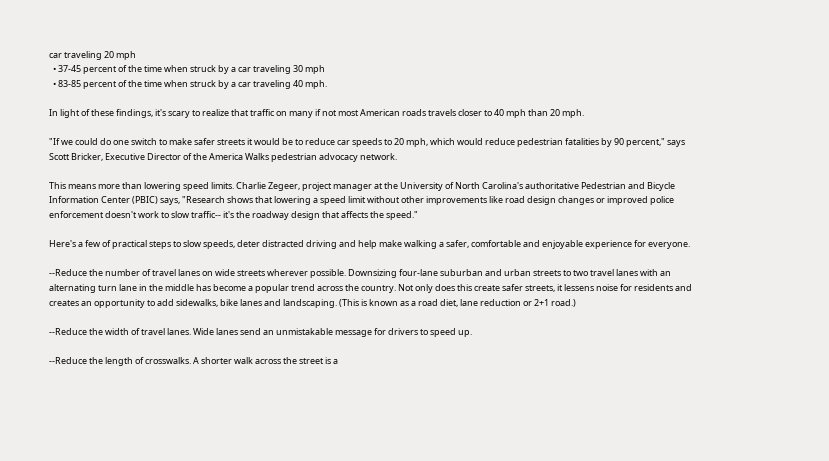car traveling 20 mph
  • 37-45 percent of the time when struck by a car traveling 30 mph
  • 83-85 percent of the time when struck by a car traveling 40 mph.

In light of these findings, it's scary to realize that traffic on many if not most American roads travels closer to 40 mph than 20 mph.

"If we could do one switch to make safer streets it would be to reduce car speeds to 20 mph, which would reduce pedestrian fatalities by 90 percent," says Scott Bricker, Executive Director of the America Walks pedestrian advocacy network.

This means more than lowering speed limits. Charlie Zegeer, project manager at the University of North Carolina's authoritative Pedestrian and Bicycle Information Center (PBIC) says, "Research shows that lowering a speed limit without other improvements like road design changes or improved police enforcement doesn't work to slow traffic-- it's the roadway design that affects the speed."

Here's a few of practical steps to slow speeds, deter distracted driving and help make walking a safer, comfortable and enjoyable experience for everyone.

--Reduce the number of travel lanes on wide streets wherever possible. Downsizing four-lane suburban and urban streets to two travel lanes with an alternating turn lane in the middle has become a popular trend across the country. Not only does this create safer streets, it lessens noise for residents and creates an opportunity to add sidewalks, bike lanes and landscaping. (This is known as a road diet, lane reduction or 2+1 road.)

--Reduce the width of travel lanes. Wide lanes send an unmistakable message for drivers to speed up.

--Reduce the length of crosswalks. A shorter walk across the street is a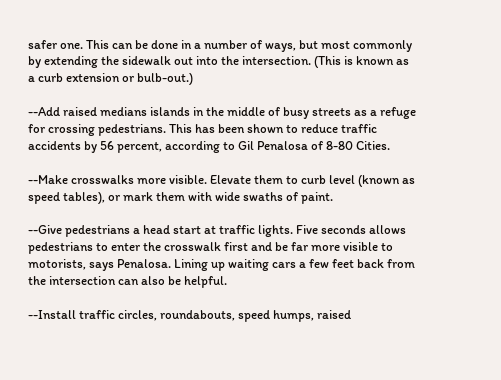safer one. This can be done in a number of ways, but most commonly by extending the sidewalk out into the intersection. (This is known as a curb extension or bulb-out.)

--Add raised medians islands in the middle of busy streets as a refuge for crossing pedestrians. This has been shown to reduce traffic accidents by 56 percent, according to Gil Penalosa of 8-80 Cities.

--Make crosswalks more visible. Elevate them to curb level (known as speed tables), or mark them with wide swaths of paint.

--Give pedestrians a head start at traffic lights. Five seconds allows pedestrians to enter the crosswalk first and be far more visible to motorists, says Penalosa. Lining up waiting cars a few feet back from the intersection can also be helpful.

--Install traffic circles, roundabouts, speed humps, raised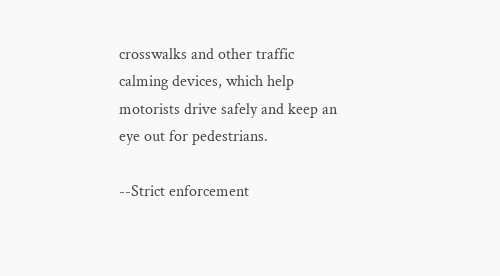crosswalks and other traffic calming devices, which help motorists drive safely and keep an eye out for pedestrians.

--Strict enforcement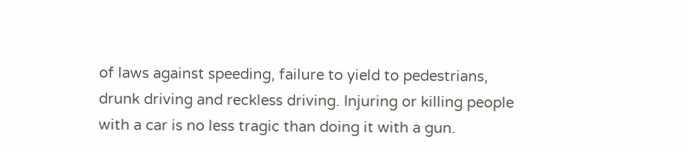of laws against speeding, failure to yield to pedestrians, drunk driving and reckless driving. Injuring or killing people with a car is no less tragic than doing it with a gun.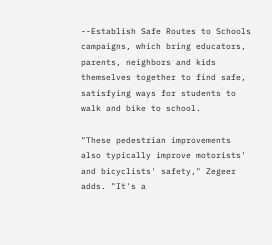--Establish Safe Routes to Schools campaigns, which bring educators, parents, neighbors and kids themselves together to find safe, satisfying ways for students to walk and bike to school.

"These pedestrian improvements also typically improve motorists' and bicyclists' safety," Zegeer adds. "It's a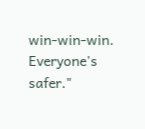win-win-win. Everyone's safer."